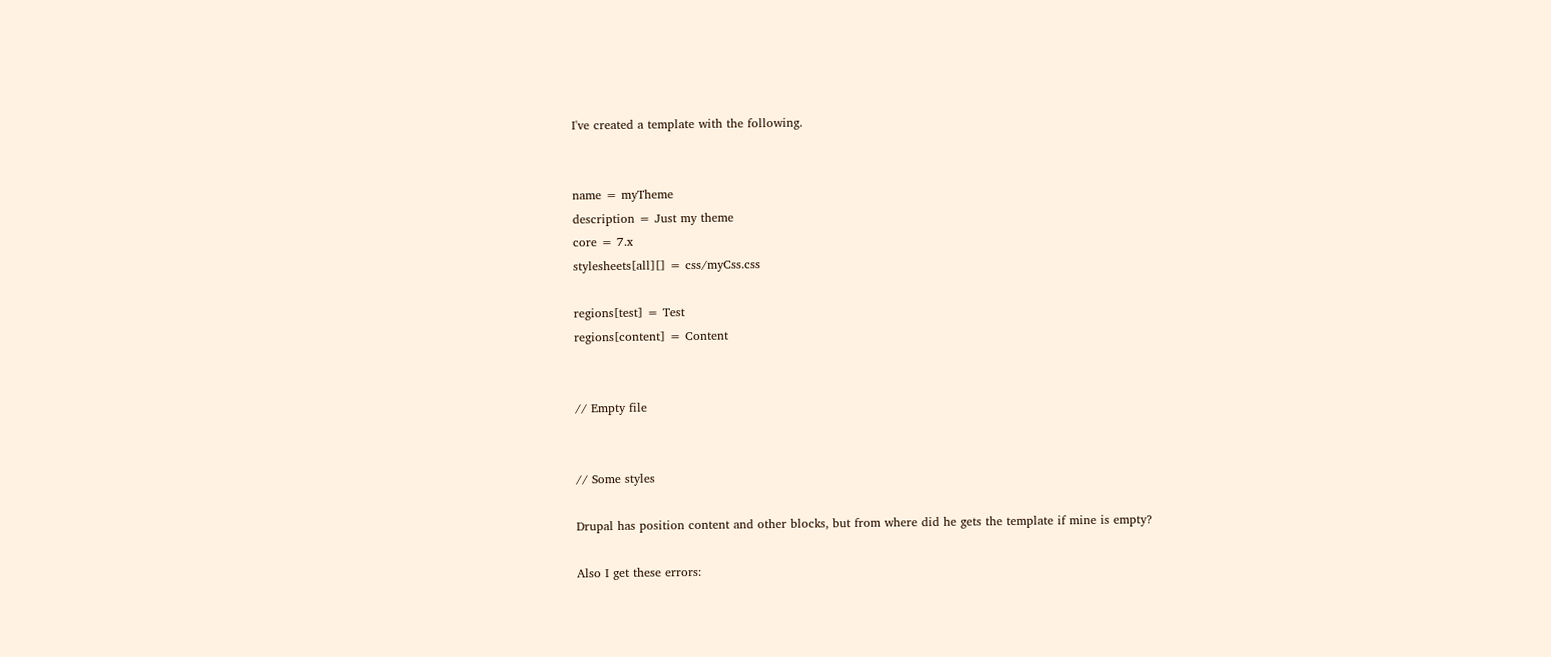I've created a template with the following.


name = myTheme
description = Just my theme
core = 7.x
stylesheets[all][] = css/myCss.css

regions[test] = Test
regions[content] = Content


// Empty file


// Some styles

Drupal has position content and other blocks, but from where did he gets the template if mine is empty?

Also I get these errors: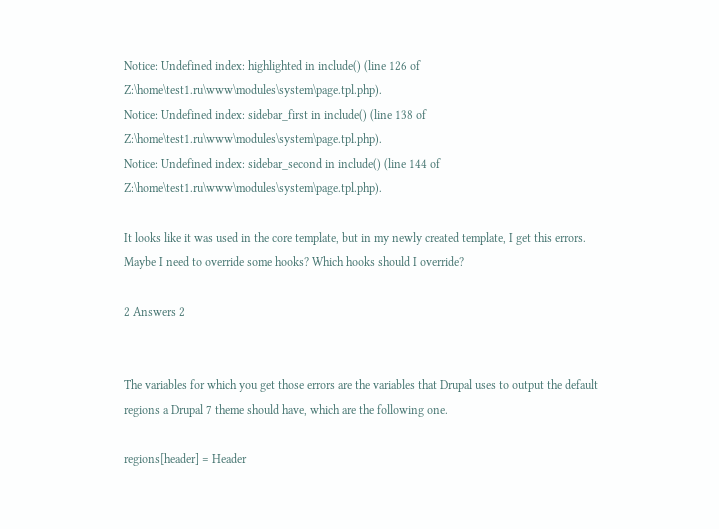Notice: Undefined index: highlighted in include() (line 126 of Z:\home\test1.ru\www\modules\system\page.tpl.php).
Notice: Undefined index: sidebar_first in include() (line 138 of Z:\home\test1.ru\www\modules\system\page.tpl.php).
Notice: Undefined index: sidebar_second in include() (line 144 of Z:\home\test1.ru\www\modules\system\page.tpl.php).

It looks like it was used in the core template, but in my newly created template, I get this errors. Maybe I need to override some hooks? Which hooks should I override?

2 Answers 2


The variables for which you get those errors are the variables that Drupal uses to output the default regions a Drupal 7 theme should have, which are the following one.

regions[header] = Header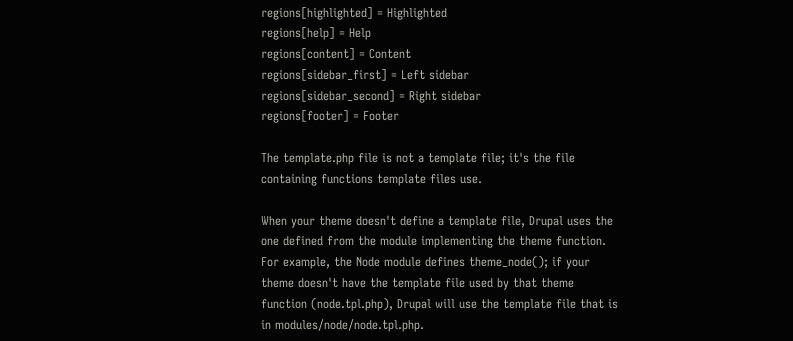regions[highlighted] = Highlighted
regions[help] = Help
regions[content] = Content
regions[sidebar_first] = Left sidebar
regions[sidebar_second] = Right sidebar
regions[footer] = Footer

The template.php file is not a template file; it's the file containing functions template files use.

When your theme doesn't define a template file, Drupal uses the one defined from the module implementing the theme function. For example, the Node module defines theme_node(); if your theme doesn't have the template file used by that theme function (node.tpl.php), Drupal will use the template file that is in modules/node/node.tpl.php.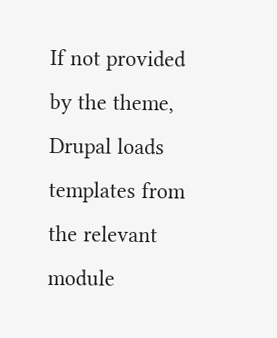If not provided by the theme, Drupal loads templates from the relevant module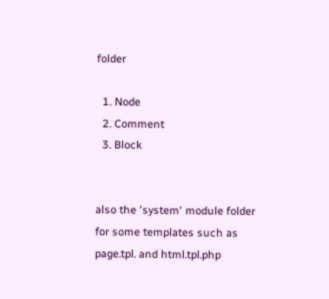folder

  1. Node
  2. Comment
  3. Block


also the 'system' module folder for some templates such as page.tpl. and html.tpl.php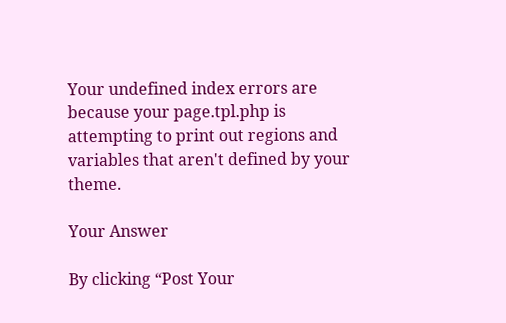Your undefined index errors are because your page.tpl.php is attempting to print out regions and variables that aren't defined by your theme.

Your Answer

By clicking “Post Your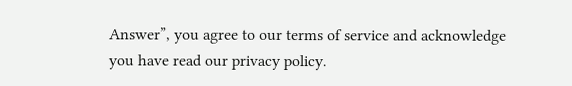Answer”, you agree to our terms of service and acknowledge you have read our privacy policy.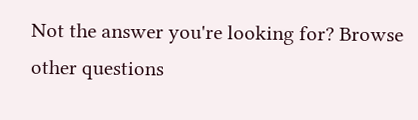Not the answer you're looking for? Browse other questions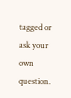tagged or ask your own question.